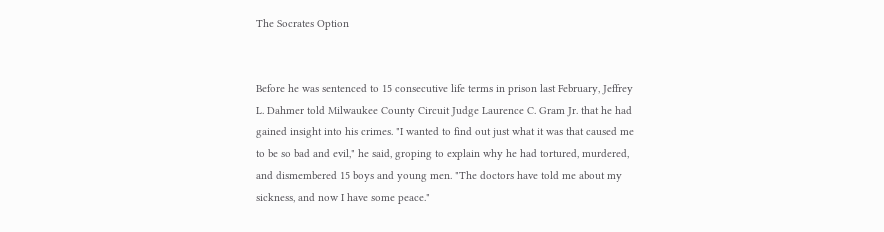The Socrates Option


Before he was sentenced to 15 consecutive life terms in prison last February, Jeffrey L. Dahmer told Milwaukee County Circuit Judge Laurence C. Gram Jr. that he had gained insight into his crimes. "I wanted to find out just what it was that caused me to be so bad and evil," he said, groping to explain why he had tortured, murdered, and dismembered 15 boys and young men. "The doctors have told me about my sickness, and now I have some peace."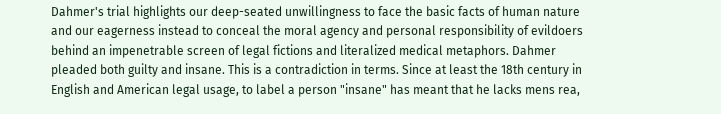Dahmer's trial highlights our deep-seated unwillingness to face the basic facts of human nature and our eagerness instead to conceal the moral agency and personal responsibility of evildoers behind an impenetrable screen of legal fictions and literalized medical metaphors. Dahmer pleaded both guilty and insane. This is a contradiction in terms. Since at least the 18th century in English and American legal usage, to label a person "insane" has meant that he lacks mens rea,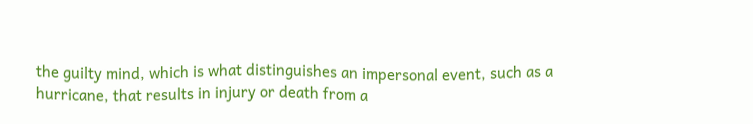the guilty mind, which is what distinguishes an impersonal event, such as a hurricane, that results in injury or death from a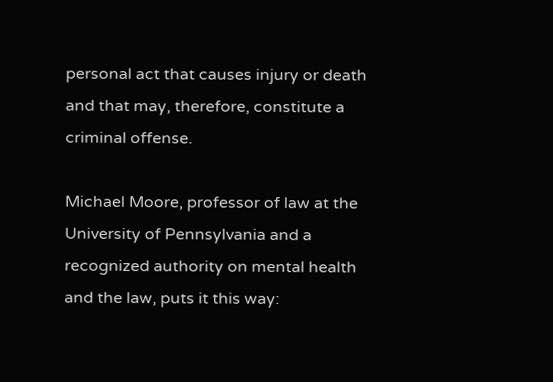personal act that causes injury or death and that may, therefore, constitute a criminal offense.

Michael Moore, professor of law at the University of Pennsylvania and a recognized authority on mental health and the law, puts it this way: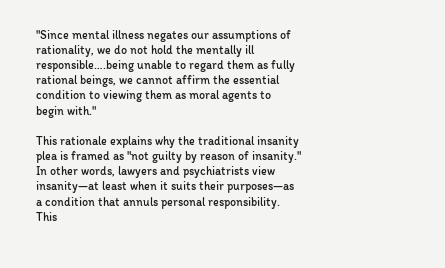"Since mental illness negates our assumptions of rationality, we do not hold the mentally ill responsible….being unable to regard them as fully rational beings, we cannot affirm the essential condition to viewing them as moral agents to begin with."

This rationale explains why the traditional insanity plea is framed as "not guilty by reason of insanity." In other words, lawyers and psychiatrists view insanity—at least when it suits their purposes—as a condition that annuls personal responsibility. This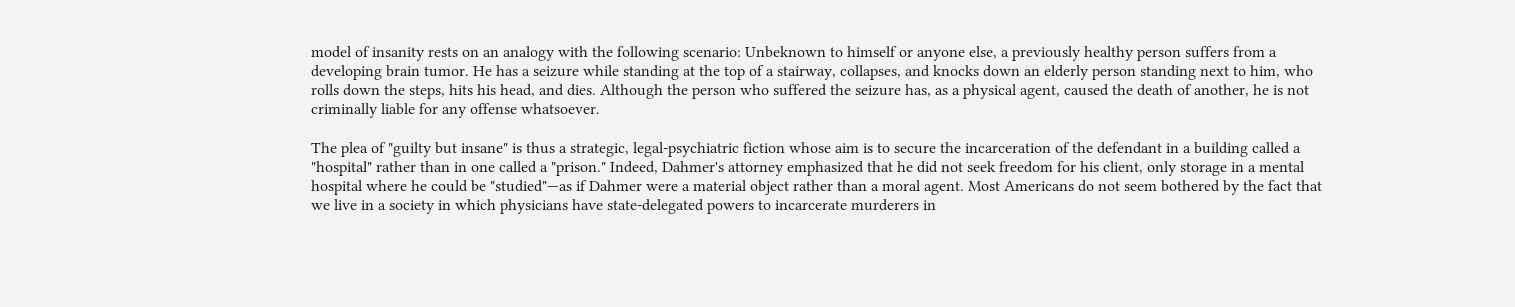model of insanity rests on an analogy with the following scenario: Unbeknown to himself or anyone else, a previously healthy person suffers from a developing brain tumor. He has a seizure while standing at the top of a stairway, collapses, and knocks down an elderly person standing next to him, who rolls down the steps, hits his head, and dies. Although the person who suffered the seizure has, as a physical agent, caused the death of another, he is not criminally liable for any offense whatsoever.

The plea of "guilty but insane" is thus a strategic, legal-psychiatric fiction whose aim is to secure the incarceration of the defendant in a building called a "hospital" rather than in one called a "prison." Indeed, Dahmer's attorney emphasized that he did not seek freedom for his client, only storage in a mental hospital where he could be "studied"—as if Dahmer were a material object rather than a moral agent. Most Americans do not seem bothered by the fact that we live in a society in which physicians have state-delegated powers to incarcerate murderers in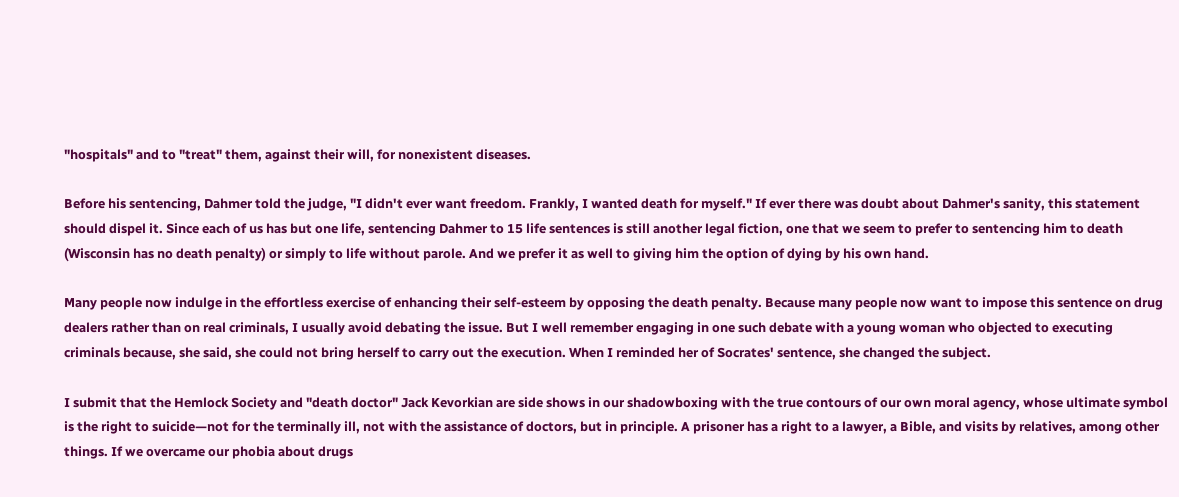"hospitals" and to "treat" them, against their will, for nonexistent diseases.

Before his sentencing, Dahmer told the judge, "I didn't ever want freedom. Frankly, I wanted death for myself." If ever there was doubt about Dahmer's sanity, this statement should dispel it. Since each of us has but one life, sentencing Dahmer to 15 life sentences is still another legal fiction, one that we seem to prefer to sentencing him to death (Wisconsin has no death penalty) or simply to life without parole. And we prefer it as well to giving him the option of dying by his own hand.

Many people now indulge in the effortless exercise of enhancing their self-esteem by opposing the death penalty. Because many people now want to impose this sentence on drug dealers rather than on real criminals, I usually avoid debating the issue. But I well remember engaging in one such debate with a young woman who objected to executing criminals because, she said, she could not bring herself to carry out the execution. When I reminded her of Socrates' sentence, she changed the subject.

I submit that the Hemlock Society and "death doctor" Jack Kevorkian are side shows in our shadowboxing with the true contours of our own moral agency, whose ultimate symbol is the right to suicide—not for the terminally ill, not with the assistance of doctors, but in principle. A prisoner has a right to a lawyer, a Bible, and visits by relatives, among other things. If we overcame our phobia about drugs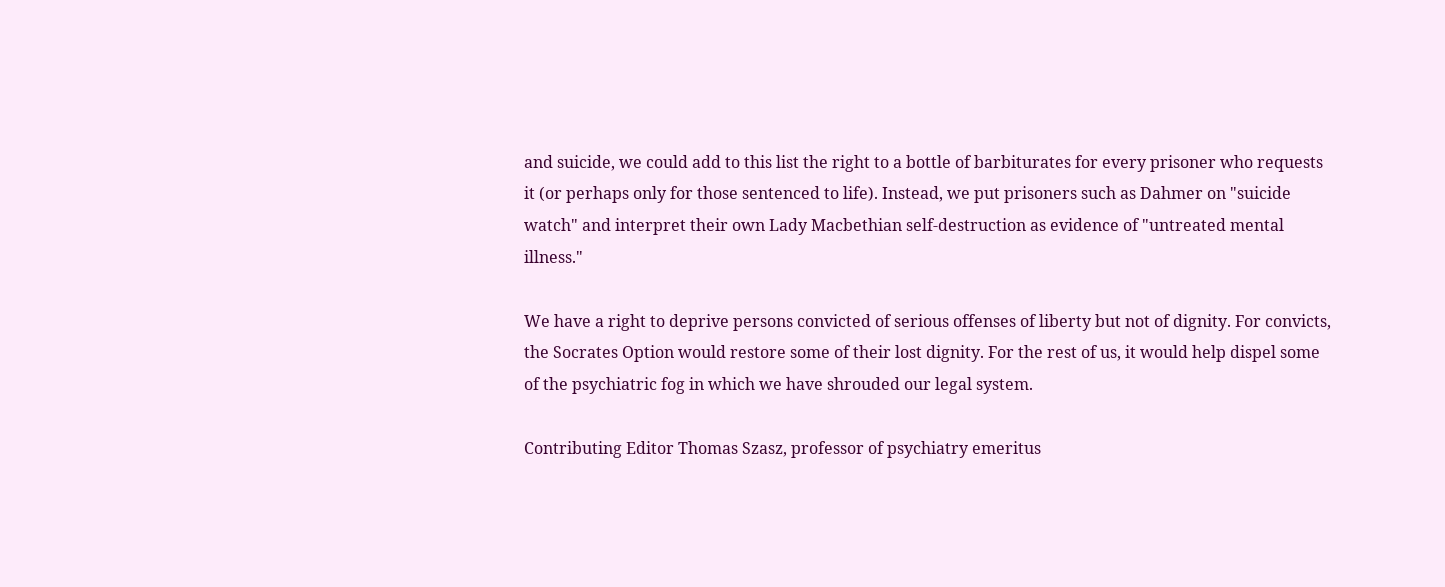and suicide, we could add to this list the right to a bottle of barbiturates for every prisoner who requests it (or perhaps only for those sentenced to life). Instead, we put prisoners such as Dahmer on "suicide watch" and interpret their own Lady Macbethian self-destruction as evidence of "untreated mental illness."

We have a right to deprive persons convicted of serious offenses of liberty but not of dignity. For convicts, the Socrates Option would restore some of their lost dignity. For the rest of us, it would help dispel some of the psychiatric fog in which we have shrouded our legal system.

Contributing Editor Thomas Szasz, professor of psychiatry emeritus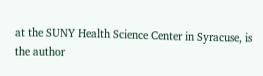at the SUNY Health Science Center in Syracuse, is the author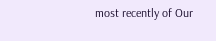most recently of Our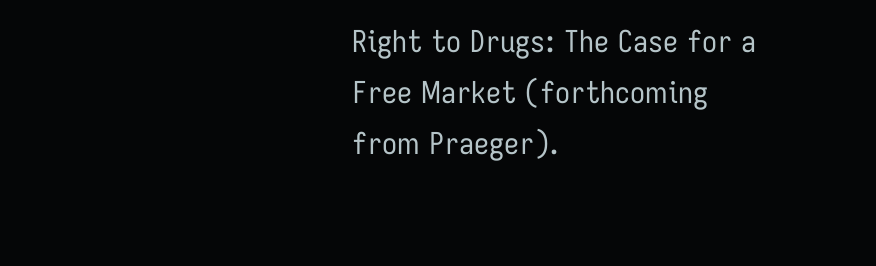Right to Drugs: The Case for a Free Market (forthcoming from Praeger).